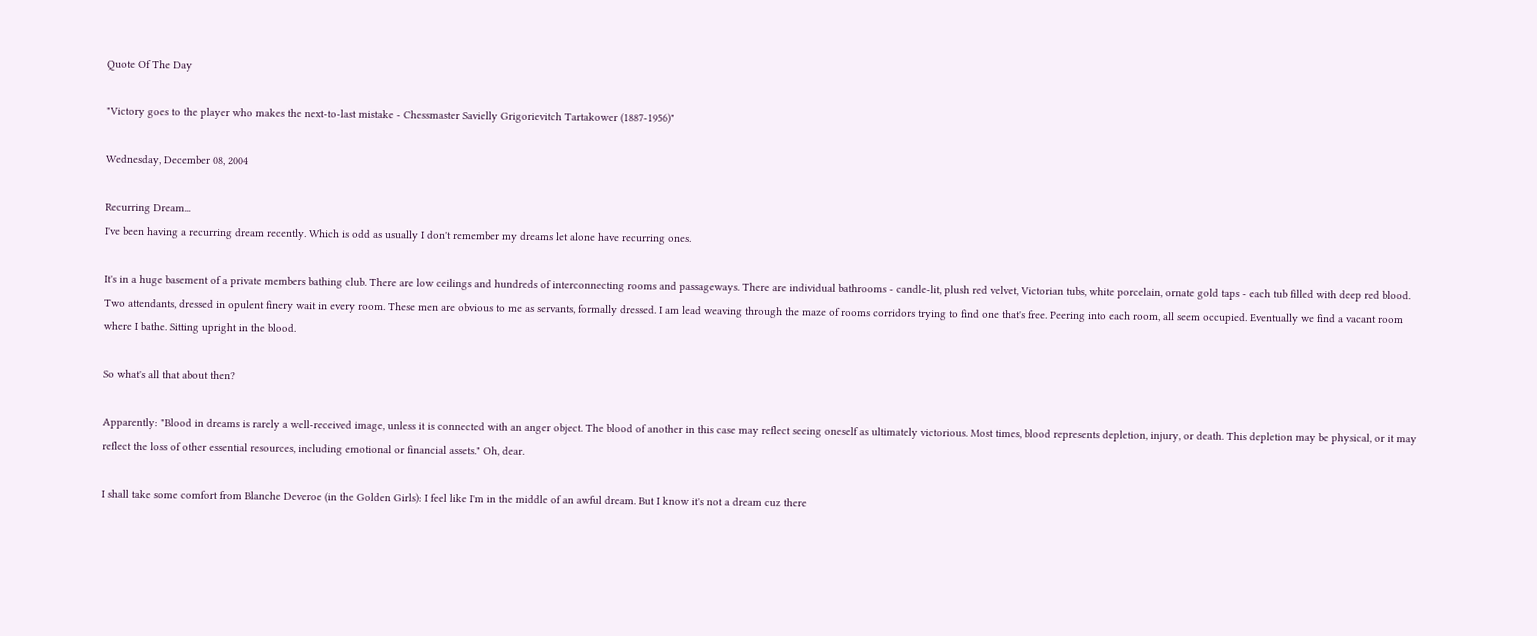Quote Of The Day

"Victory goes to the player who makes the next-to-last mistake - Chessmaster Savielly Grigorievitch Tartakower (1887-1956)"

Wednesday, December 08, 2004

Recurring Dream...
I've been having a recurring dream recently. Which is odd as usually I don't remember my dreams let alone have recurring ones.

It's in a huge basement of a private members bathing club. There are low ceilings and hundreds of interconnecting rooms and passageways. There are individual bathrooms - candle-lit, plush red velvet, Victorian tubs, white porcelain, ornate gold taps - each tub filled with deep red blood. Two attendants, dressed in opulent finery wait in every room. These men are obvious to me as servants, formally dressed. I am lead weaving through the maze of rooms corridors trying to find one that's free. Peering into each room, all seem occupied. Eventually we find a vacant room where I bathe. Sitting upright in the blood.

So what's all that about then?

Apparently: "Blood in dreams is rarely a well-received image, unless it is connected with an anger object. The blood of another in this case may reflect seeing oneself as ultimately victorious. Most times, blood represents depletion, injury, or death. This depletion may be physical, or it may reflect the loss of other essential resources, including emotional or financial assets." Oh, dear.

I shall take some comfort from Blanche Deveroe (in the Golden Girls): I feel like I'm in the middle of an awful dream. But I know it's not a dream cuz there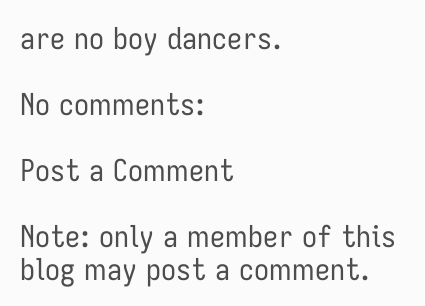are no boy dancers.

No comments:

Post a Comment

Note: only a member of this blog may post a comment.